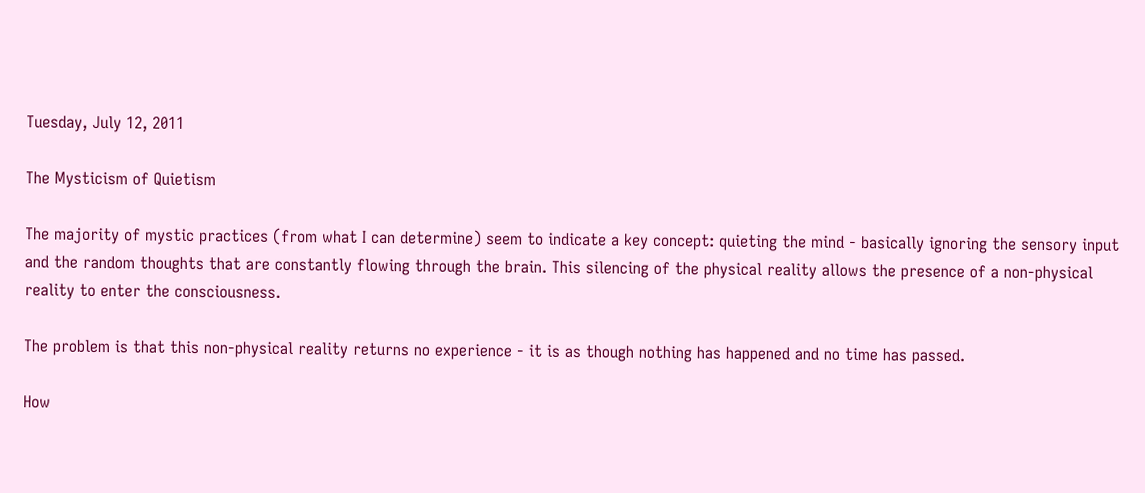Tuesday, July 12, 2011

The Mysticism of Quietism

The majority of mystic practices (from what I can determine) seem to indicate a key concept: quieting the mind - basically ignoring the sensory input and the random thoughts that are constantly flowing through the brain. This silencing of the physical reality allows the presence of a non-physical reality to enter the consciousness.

The problem is that this non-physical reality returns no experience - it is as though nothing has happened and no time has passed.

How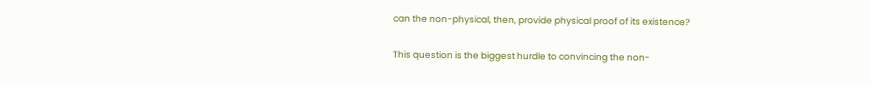can the non-physical, then, provide physical proof of its existence?

This question is the biggest hurdle to convincing the non-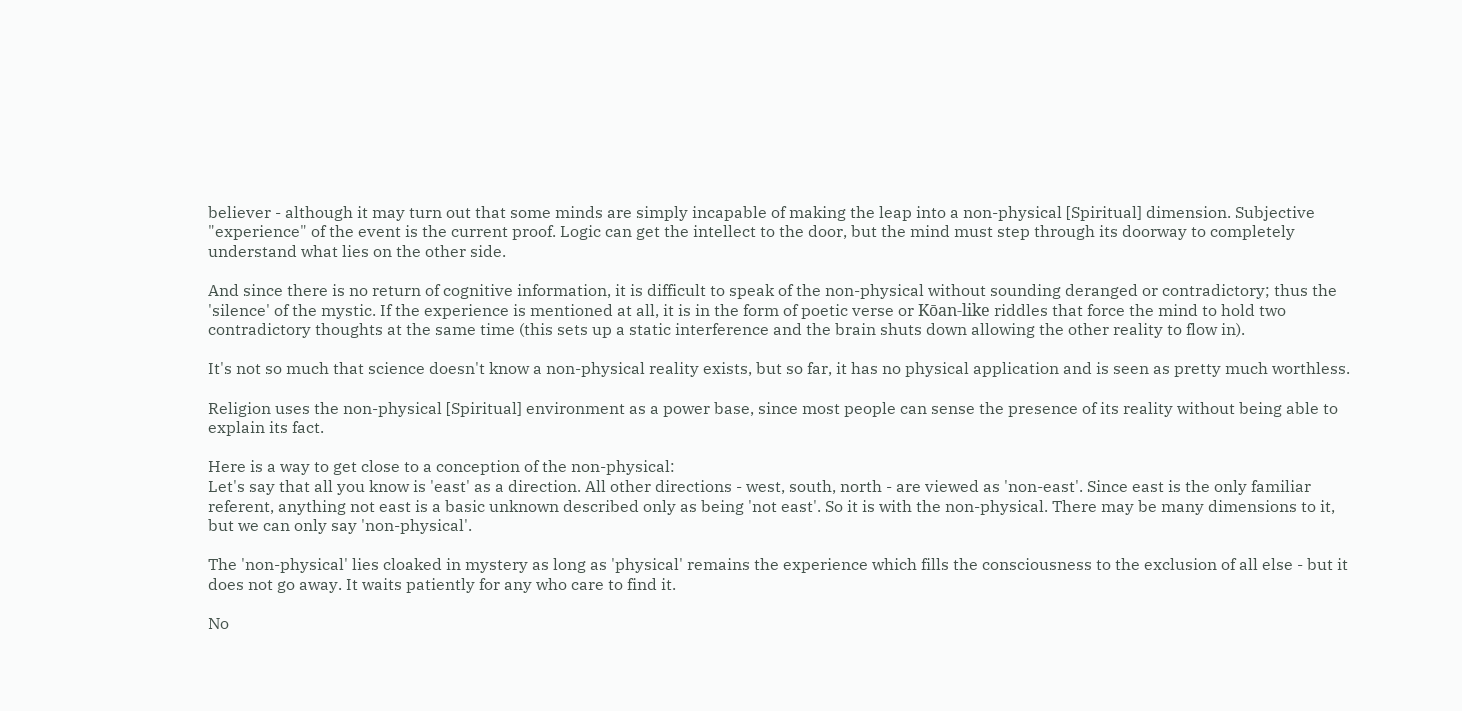believer - although it may turn out that some minds are simply incapable of making the leap into a non-physical [Spiritual] dimension. Subjective "experience" of the event is the current proof. Logic can get the intellect to the door, but the mind must step through its doorway to completely understand what lies on the other side.

And since there is no return of cognitive information, it is difficult to speak of the non-physical without sounding deranged or contradictory; thus the 'silence' of the mystic. If the experience is mentioned at all, it is in the form of poetic verse or Kōan-like riddles that force the mind to hold two contradictory thoughts at the same time (this sets up a static interference and the brain shuts down allowing the other reality to flow in).

It's not so much that science doesn't know a non-physical reality exists, but so far, it has no physical application and is seen as pretty much worthless.

Religion uses the non-physical [Spiritual] environment as a power base, since most people can sense the presence of its reality without being able to explain its fact.

Here is a way to get close to a conception of the non-physical:
Let's say that all you know is 'east' as a direction. All other directions - west, south, north - are viewed as 'non-east'. Since east is the only familiar referent, anything not east is a basic unknown described only as being 'not east'. So it is with the non-physical. There may be many dimensions to it, but we can only say 'non-physical'.

The 'non-physical' lies cloaked in mystery as long as 'physical' remains the experience which fills the consciousness to the exclusion of all else - but it does not go away. It waits patiently for any who care to find it.

No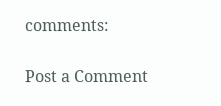comments:

Post a Comment